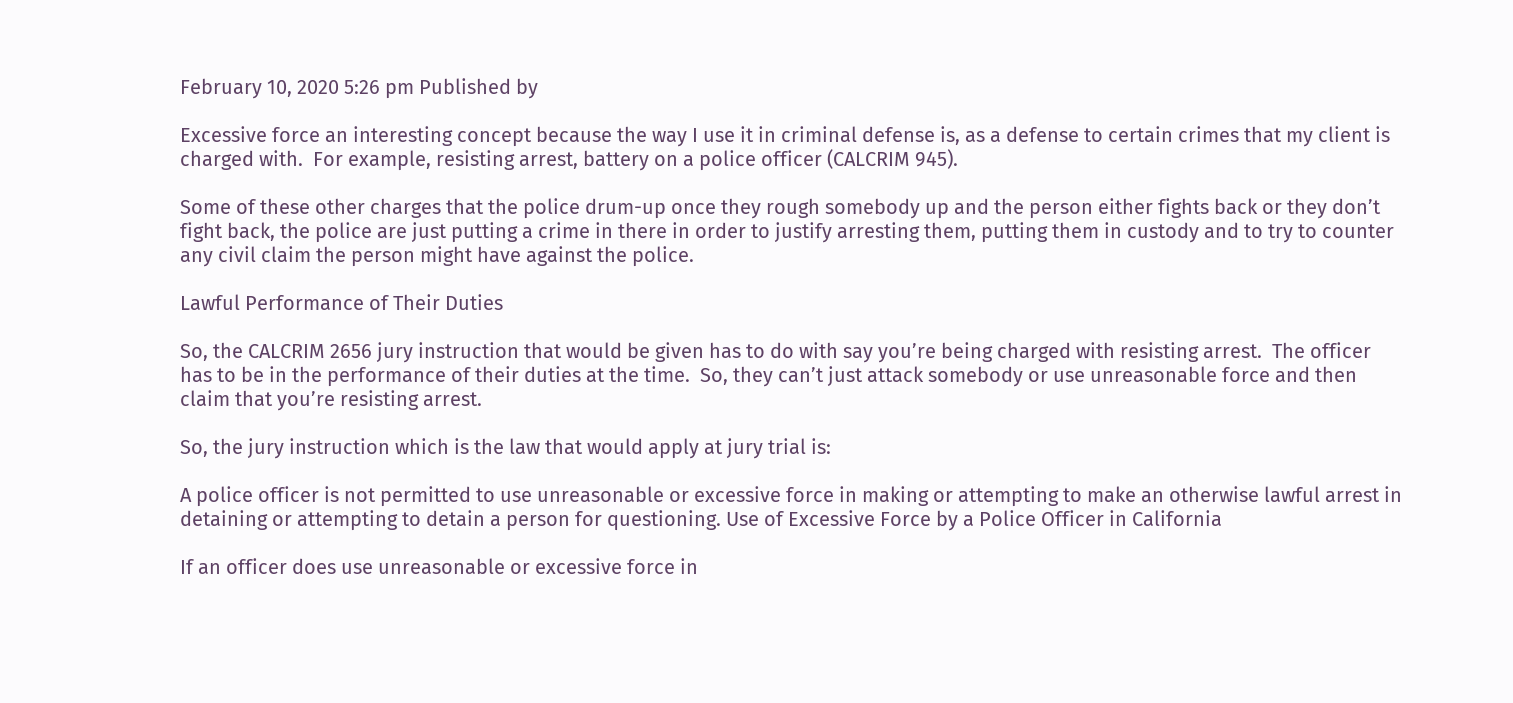February 10, 2020 5:26 pm Published by

Excessive force an interesting concept because the way I use it in criminal defense is, as a defense to certain crimes that my client is charged with.  For example, resisting arrest, battery on a police officer (CALCRIM 945).

Some of these other charges that the police drum-up once they rough somebody up and the person either fights back or they don’t fight back, the police are just putting a crime in there in order to justify arresting them, putting them in custody and to try to counter any civil claim the person might have against the police.

Lawful Performance of Their Duties

So, the CALCRIM 2656 jury instruction that would be given has to do with say you’re being charged with resisting arrest.  The officer has to be in the performance of their duties at the time.  So, they can’t just attack somebody or use unreasonable force and then claim that you’re resisting arrest.

So, the jury instruction which is the law that would apply at jury trial is:

A police officer is not permitted to use unreasonable or excessive force in making or attempting to make an otherwise lawful arrest in detaining or attempting to detain a person for questioning. Use of Excessive Force by a Police Officer in California

If an officer does use unreasonable or excessive force in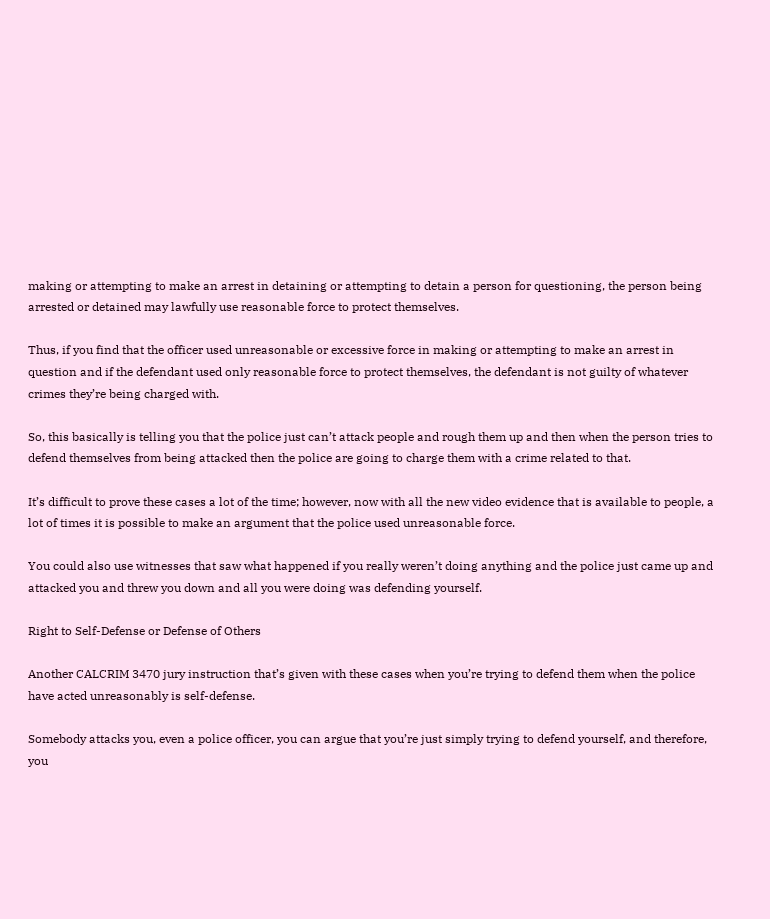making or attempting to make an arrest in detaining or attempting to detain a person for questioning, the person being arrested or detained may lawfully use reasonable force to protect themselves.

Thus, if you find that the officer used unreasonable or excessive force in making or attempting to make an arrest in question and if the defendant used only reasonable force to protect themselves, the defendant is not guilty of whatever crimes they’re being charged with.

So, this basically is telling you that the police just can’t attack people and rough them up and then when the person tries to defend themselves from being attacked then the police are going to charge them with a crime related to that.

It’s difficult to prove these cases a lot of the time; however, now with all the new video evidence that is available to people, a lot of times it is possible to make an argument that the police used unreasonable force.

You could also use witnesses that saw what happened if you really weren’t doing anything and the police just came up and attacked you and threw you down and all you were doing was defending yourself.

Right to Self-Defense or Defense of Others

Another CALCRIM 3470 jury instruction that’s given with these cases when you’re trying to defend them when the police have acted unreasonably is self-defense.

Somebody attacks you, even a police officer, you can argue that you’re just simply trying to defend yourself, and therefore, you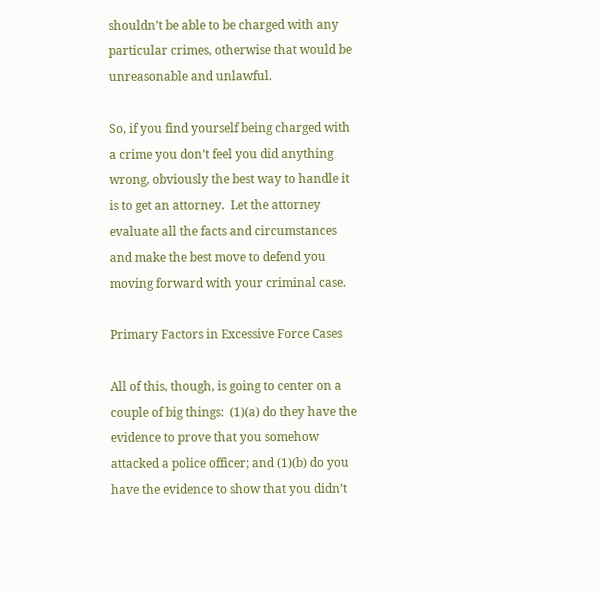shouldn’t be able to be charged with any particular crimes, otherwise that would be unreasonable and unlawful.

So, if you find yourself being charged with a crime you don’t feel you did anything wrong, obviously the best way to handle it is to get an attorney.  Let the attorney evaluate all the facts and circumstances and make the best move to defend you moving forward with your criminal case.

Primary Factors in Excessive Force Cases

All of this, though, is going to center on a couple of big things:  (1)(a) do they have the evidence to prove that you somehow attacked a police officer; and (1)(b) do you have the evidence to show that you didn’t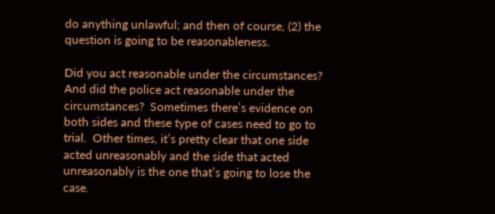do anything unlawful; and then of course, (2) the question is going to be reasonableness.

Did you act reasonable under the circumstances?  And did the police act reasonable under the circumstances?  Sometimes there’s evidence on both sides and these type of cases need to go to trial.  Other times, it’s pretty clear that one side acted unreasonably and the side that acted unreasonably is the one that’s going to lose the case.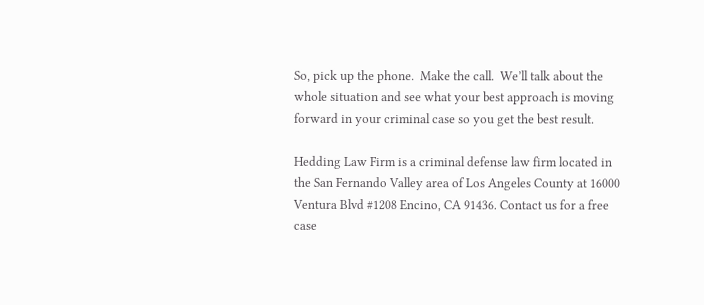So, pick up the phone.  Make the call.  We’ll talk about the whole situation and see what your best approach is moving forward in your criminal case so you get the best result.

Hedding Law Firm is a criminal defense law firm located in the San Fernando Valley area of Los Angeles County at 16000 Ventura Blvd #1208 Encino, CA 91436. Contact us for a free case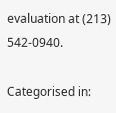evaluation at (213) 542-0940.

Categorised in: